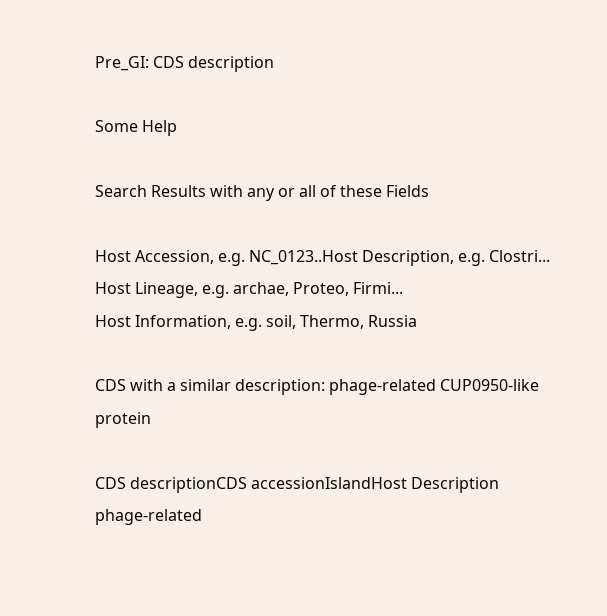Pre_GI: CDS description

Some Help

Search Results with any or all of these Fields

Host Accession, e.g. NC_0123..Host Description, e.g. Clostri...
Host Lineage, e.g. archae, Proteo, Firmi...
Host Information, e.g. soil, Thermo, Russia

CDS with a similar description: phage-related CUP0950-like protein

CDS descriptionCDS accessionIslandHost Description
phage-related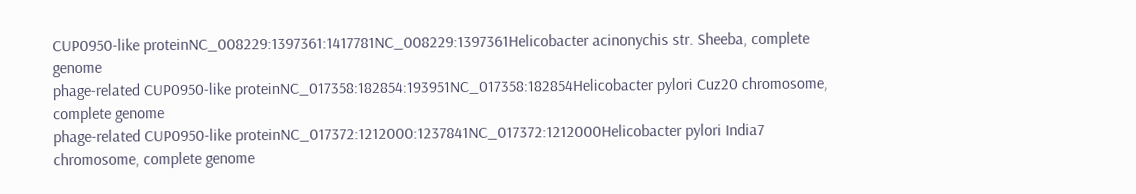CUP0950-like proteinNC_008229:1397361:1417781NC_008229:1397361Helicobacter acinonychis str. Sheeba, complete genome
phage-related CUP0950-like proteinNC_017358:182854:193951NC_017358:182854Helicobacter pylori Cuz20 chromosome, complete genome
phage-related CUP0950-like proteinNC_017372:1212000:1237841NC_017372:1212000Helicobacter pylori India7 chromosome, complete genome